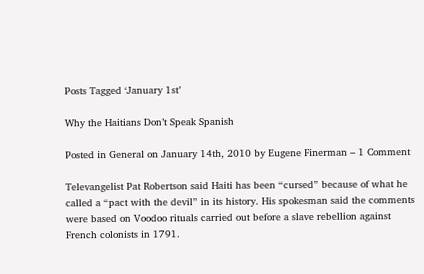Posts Tagged ‘January 1st’

Why the Haitians Don’t Speak Spanish

Posted in General on January 14th, 2010 by Eugene Finerman – 1 Comment

Televangelist Pat Robertson said Haiti has been “cursed” because of what he called a “pact with the devil” in its history. His spokesman said the comments were based on Voodoo rituals carried out before a slave rebellion against French colonists in 1791.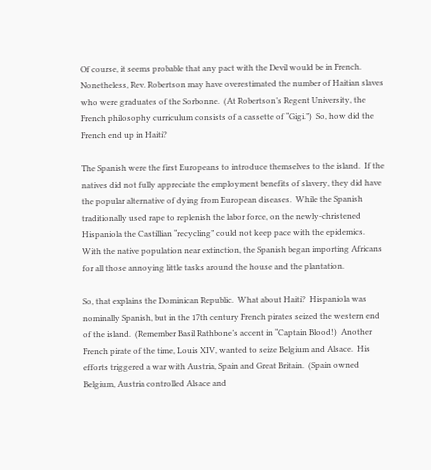Of course, it seems probable that any pact with the Devil would be in French.  Nonetheless, Rev. Robertson may have overestimated the number of Haitian slaves who were graduates of the Sorbonne.  (At Robertson’s Regent University, the French philosophy curriculum consists of a cassette of “Gigi.”)  So, how did the French end up in Haiti?

The Spanish were the first Europeans to introduce themselves to the island.  If the natives did not fully appreciate the employment benefits of slavery, they did have the popular alternative of dying from European diseases.  While the Spanish traditionally used rape to replenish the labor force, on the newly-christened Hispaniola the Castillian “recycling” could not keep pace with the epidemics.  With the native population near extinction, the Spanish began importing Africans for all those annoying little tasks around the house and the plantation.

So, that explains the Dominican Republic.  What about Haiti?  Hispaniola was nominally Spanish, but in the 17th century French pirates seized the western end of the island.  (Remember Basil Rathbone’s accent in “Captain Blood!)  Another French pirate of the time, Louis XIV, wanted to seize Belgium and Alsace.  His efforts triggered a war with Austria, Spain and Great Britain.  (Spain owned Belgium, Austria controlled Alsace and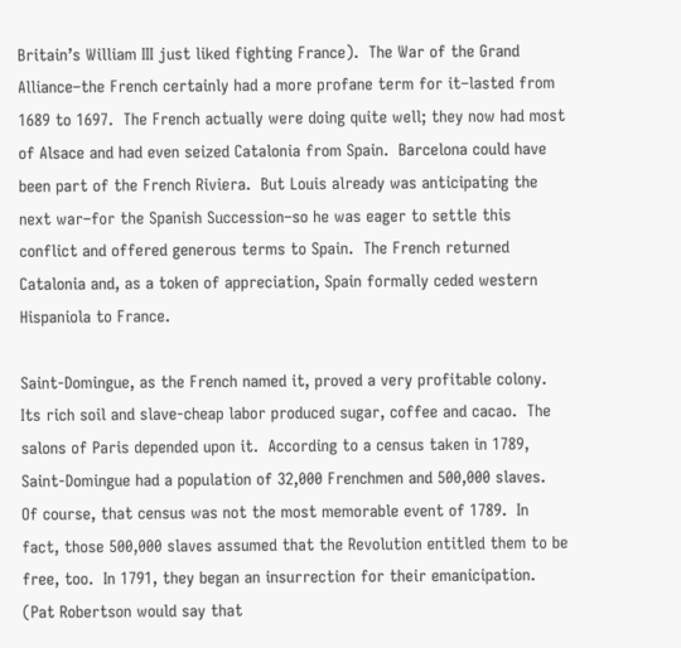Britain’s William III just liked fighting France).  The War of the Grand Alliance–the French certainly had a more profane term for it–lasted from 1689 to 1697.  The French actually were doing quite well; they now had most of Alsace and had even seized Catalonia from Spain.  Barcelona could have been part of the French Riviera.  But Louis already was anticipating the next war–for the Spanish Succession–so he was eager to settle this conflict and offered generous terms to Spain.  The French returned Catalonia and, as a token of appreciation, Spain formally ceded western Hispaniola to France.

Saint-Domingue, as the French named it, proved a very profitable colony.  Its rich soil and slave-cheap labor produced sugar, coffee and cacao.  The salons of Paris depended upon it.  According to a census taken in 1789, Saint-Domingue had a population of 32,000 Frenchmen and 500,000 slaves.  Of course, that census was not the most memorable event of 1789.  In fact, those 500,000 slaves assumed that the Revolution entitled them to be free, too.  In 1791, they began an insurrection for their emanicipation. (Pat Robertson would say that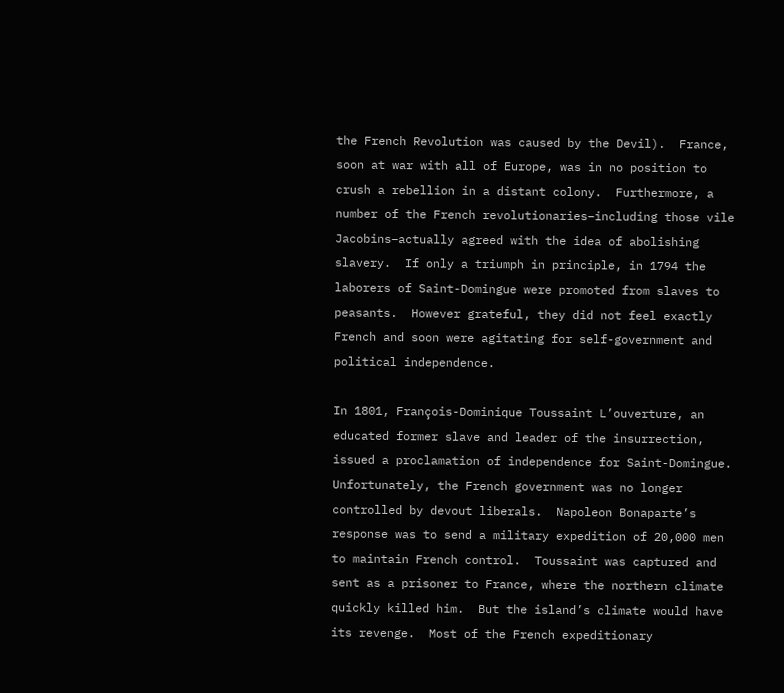the French Revolution was caused by the Devil).  France, soon at war with all of Europe, was in no position to crush a rebellion in a distant colony.  Furthermore, a number of the French revolutionaries–including those vile Jacobins–actually agreed with the idea of abolishing slavery.  If only a triumph in principle, in 1794 the laborers of Saint-Domingue were promoted from slaves to peasants.  However grateful, they did not feel exactly French and soon were agitating for self-government and political independence.

In 1801, François-Dominique Toussaint L’ouverture, an educated former slave and leader of the insurrection, issued a proclamation of independence for Saint-Domingue.  Unfortunately, the French government was no longer controlled by devout liberals.  Napoleon Bonaparte’s response was to send a military expedition of 20,000 men to maintain French control.  Toussaint was captured and sent as a prisoner to France, where the northern climate quickly killed him.  But the island’s climate would have its revenge.  Most of the French expeditionary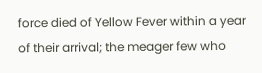force died of Yellow Fever within a year of their arrival; the meager few who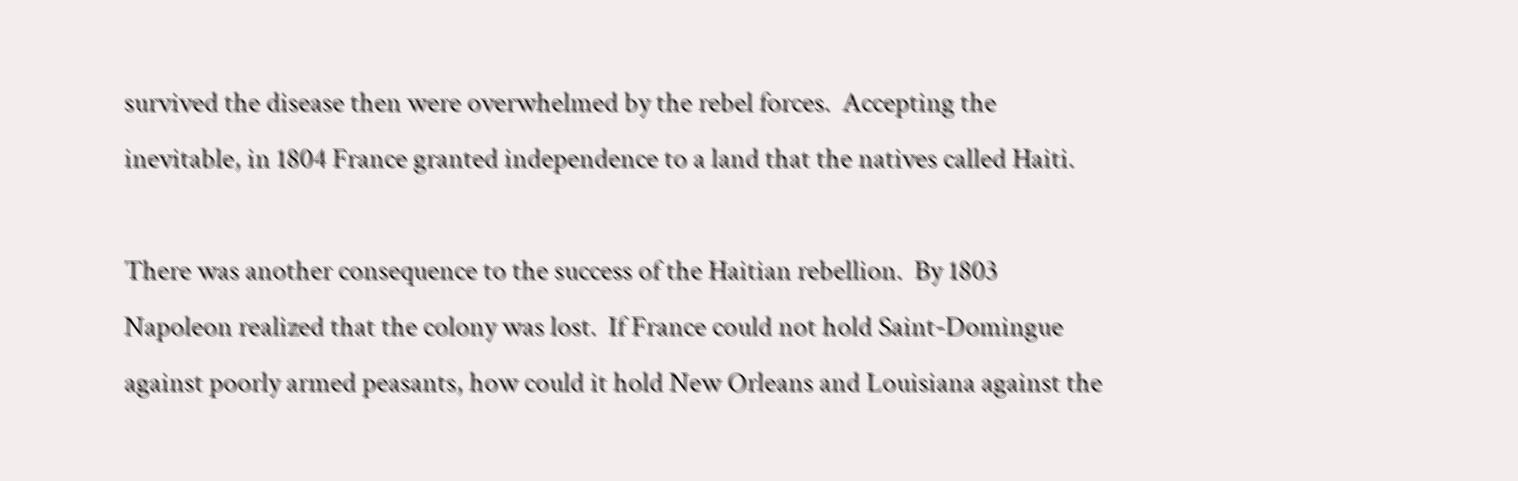survived the disease then were overwhelmed by the rebel forces.  Accepting the inevitable, in 1804 France granted independence to a land that the natives called Haiti.

There was another consequence to the success of the Haitian rebellion.  By 1803 Napoleon realized that the colony was lost.  If France could not hold Saint-Domingue against poorly armed peasants, how could it hold New Orleans and Louisiana against the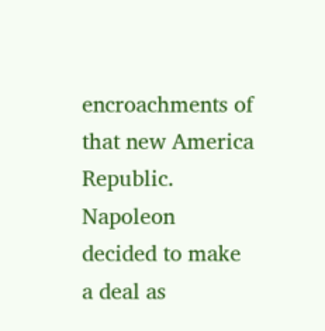encroachments of that new America Republic.  Napoleon decided to make a deal as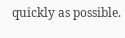quickly as possible.